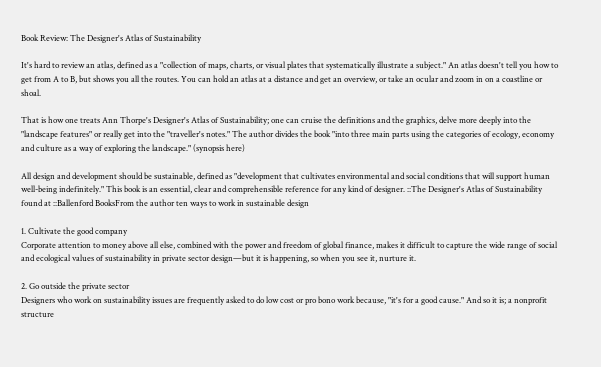Book Review: The Designer's Atlas of Sustainability

It's hard to review an atlas, defined as a "collection of maps, charts, or visual plates that systematically illustrate a subject." An atlas doesn't tell you how to get from A to B, but shows you all the routes. You can hold an atlas at a distance and get an overview, or take an ocular and zoom in on a coastline or shoal.

That is how one treats Ann Thorpe's Designer's Atlas of Sustainability; one can cruise the definitions and the graphics, delve more deeply into the "landscape features" or really get into the "traveller's notes." The author divides the book "into three main parts using the categories of ecology, economy and culture as a way of exploring the landscape." (synopsis here)

All design and development should be sustainable, defined as "development that cultivates environmental and social conditions that will support human well-being indefinitely." This book is an essential, clear and comprehensible reference for any kind of designer. ::The Designer's Atlas of Sustainability found at ::Ballenford BooksFrom the author ten ways to work in sustainable design

1. Cultivate the good company
Corporate attention to money above all else, combined with the power and freedom of global finance, makes it difficult to capture the wide range of social and ecological values of sustainability in private sector design—but it is happening, so when you see it, nurture it.

2. Go outside the private sector
Designers who work on sustainability issues are frequently asked to do low cost or pro bono work because, "it's for a good cause." And so it is; a nonprofit structure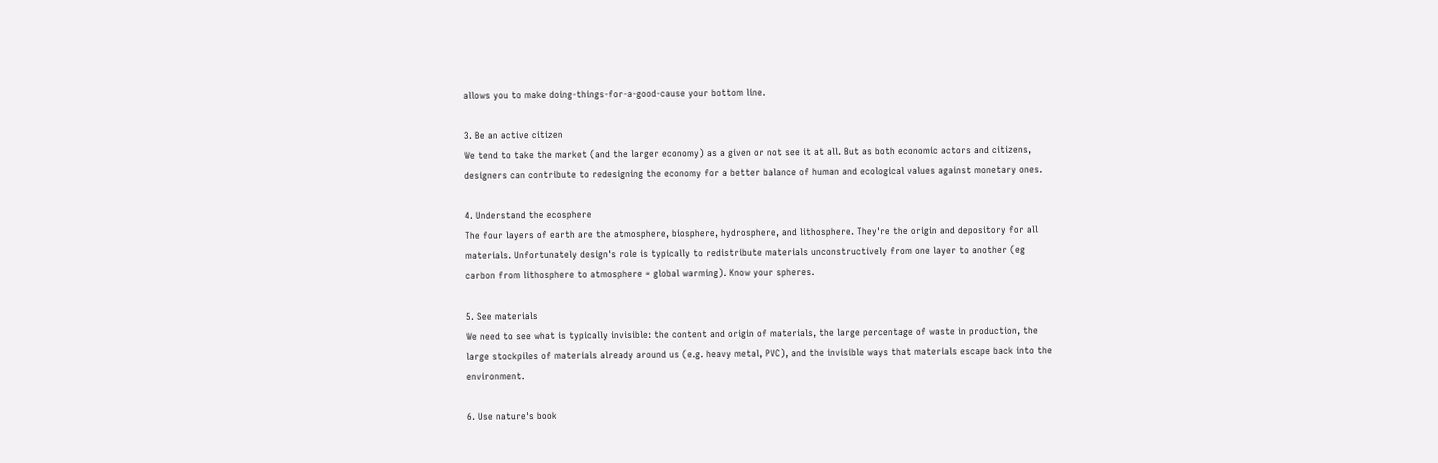allows you to make doing-things-for-a-good-cause your bottom line.

3. Be an active citizen
We tend to take the market (and the larger economy) as a given or not see it at all. But as both economic actors and citizens, designers can contribute to redesigning the economy for a better balance of human and ecological values against monetary ones.

4. Understand the ecosphere
The four layers of earth are the atmosphere, biosphere, hydrosphere, and lithosphere. They're the origin and depository for all materials. Unfortunately design's role is typically to redistribute materials unconstructively from one layer to another (eg carbon from lithosphere to atmosphere = global warming). Know your spheres.

5. See materials
We need to see what is typically invisible: the content and origin of materials, the large percentage of waste in production, the large stockpiles of materials already around us (e.g. heavy metal, PVC), and the invisible ways that materials escape back into the environment.

6. Use nature's book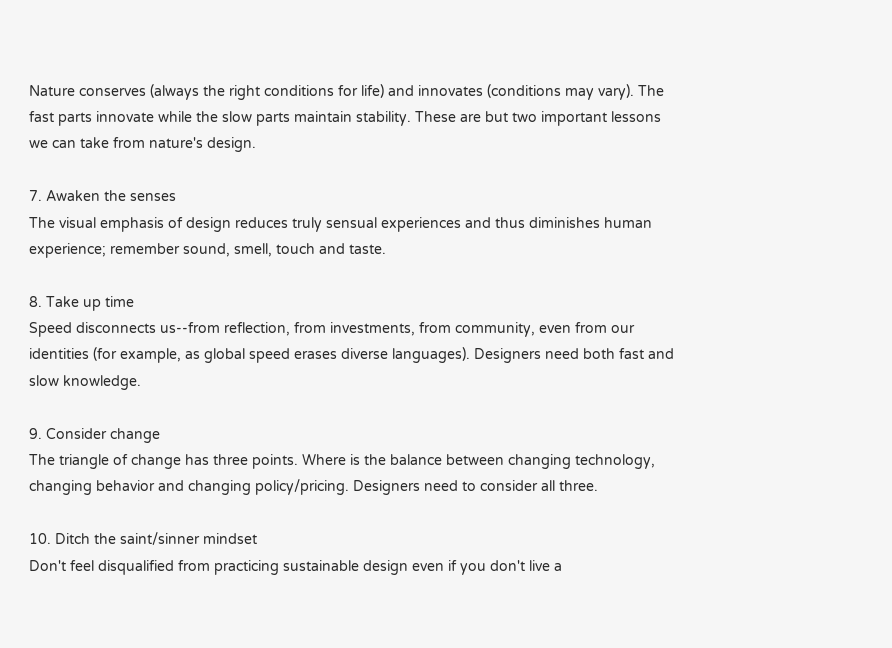Nature conserves (always the right conditions for life) and innovates (conditions may vary). The fast parts innovate while the slow parts maintain stability. These are but two important lessons we can take from nature's design.

7. Awaken the senses
The visual emphasis of design reduces truly sensual experiences and thus diminishes human experience; remember sound, smell, touch and taste.

8. Take up time
Speed disconnects us--from reflection, from investments, from community, even from our identities (for example, as global speed erases diverse languages). Designers need both fast and slow knowledge.

9. Consider change
The triangle of change has three points. Where is the balance between changing technology, changing behavior and changing policy/pricing. Designers need to consider all three.

10. Ditch the saint/sinner mindset
Don't feel disqualified from practicing sustainable design even if you don't live a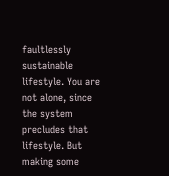faultlessly sustainable lifestyle. You are not alone, since the system precludes that lifestyle. But making some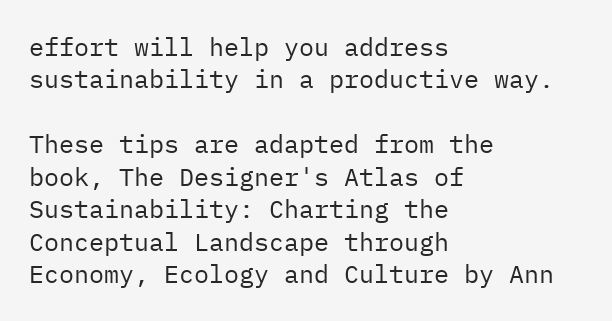effort will help you address sustainability in a productive way.

These tips are adapted from the book, The Designer's Atlas of Sustainability: Charting the Conceptual Landscape through Economy, Ecology and Culture by Ann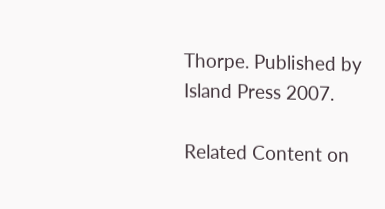Thorpe. Published by Island Press 2007.

Related Content on